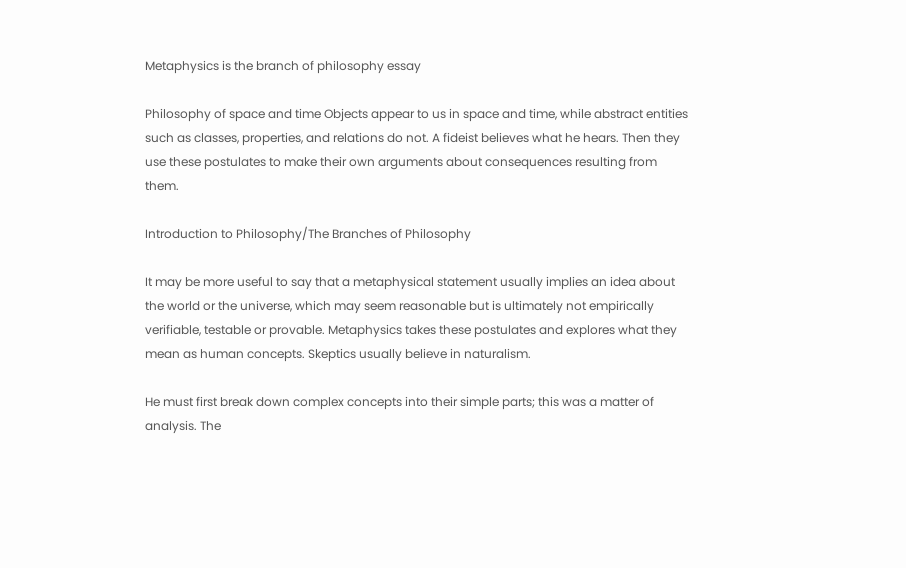Metaphysics is the branch of philosophy essay

Philosophy of space and time Objects appear to us in space and time, while abstract entities such as classes, properties, and relations do not. A fideist believes what he hears. Then they use these postulates to make their own arguments about consequences resulting from them.

Introduction to Philosophy/The Branches of Philosophy

It may be more useful to say that a metaphysical statement usually implies an idea about the world or the universe, which may seem reasonable but is ultimately not empirically verifiable, testable or provable. Metaphysics takes these postulates and explores what they mean as human concepts. Skeptics usually believe in naturalism.

He must first break down complex concepts into their simple parts; this was a matter of analysis. The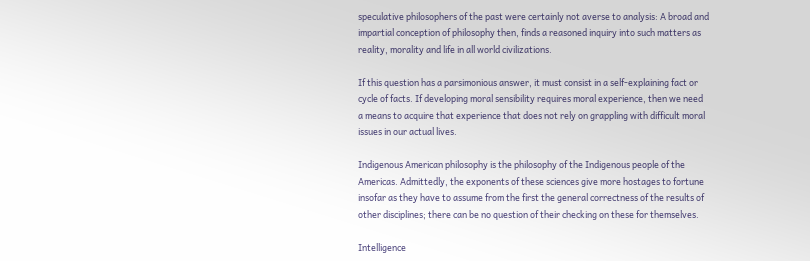speculative philosophers of the past were certainly not averse to analysis: A broad and impartial conception of philosophy then, finds a reasoned inquiry into such matters as reality, morality and life in all world civilizations.

If this question has a parsimonious answer, it must consist in a self-explaining fact or cycle of facts. If developing moral sensibility requires moral experience, then we need a means to acquire that experience that does not rely on grappling with difficult moral issues in our actual lives.

Indigenous American philosophy is the philosophy of the Indigenous people of the Americas. Admittedly, the exponents of these sciences give more hostages to fortune insofar as they have to assume from the first the general correctness of the results of other disciplines; there can be no question of their checking on these for themselves.

Intelligence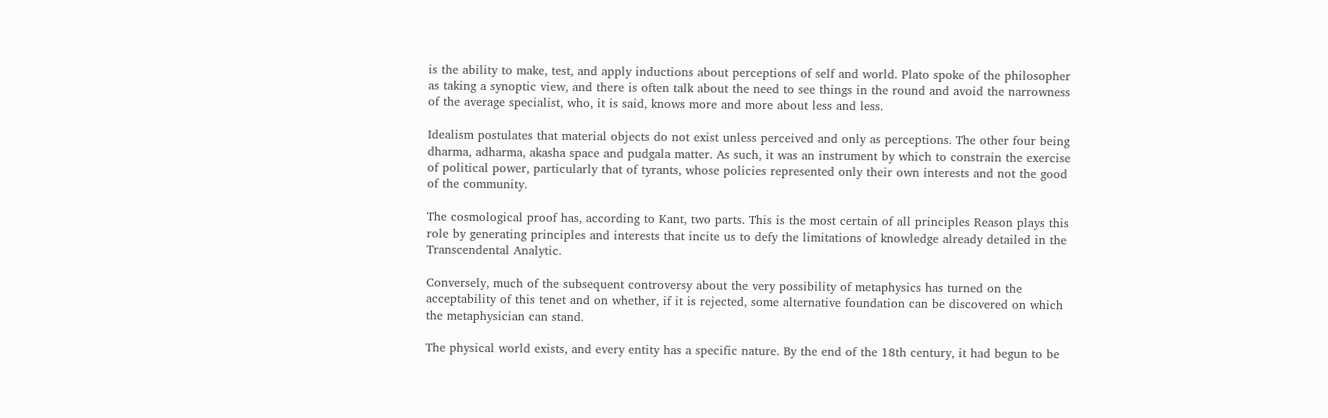is the ability to make, test, and apply inductions about perceptions of self and world. Plato spoke of the philosopher as taking a synoptic view, and there is often talk about the need to see things in the round and avoid the narrowness of the average specialist, who, it is said, knows more and more about less and less.

Idealism postulates that material objects do not exist unless perceived and only as perceptions. The other four being dharma, adharma, akasha space and pudgala matter. As such, it was an instrument by which to constrain the exercise of political power, particularly that of tyrants, whose policies represented only their own interests and not the good of the community.

The cosmological proof has, according to Kant, two parts. This is the most certain of all principles Reason plays this role by generating principles and interests that incite us to defy the limitations of knowledge already detailed in the Transcendental Analytic.

Conversely, much of the subsequent controversy about the very possibility of metaphysics has turned on the acceptability of this tenet and on whether, if it is rejected, some alternative foundation can be discovered on which the metaphysician can stand.

The physical world exists, and every entity has a specific nature. By the end of the 18th century, it had begun to be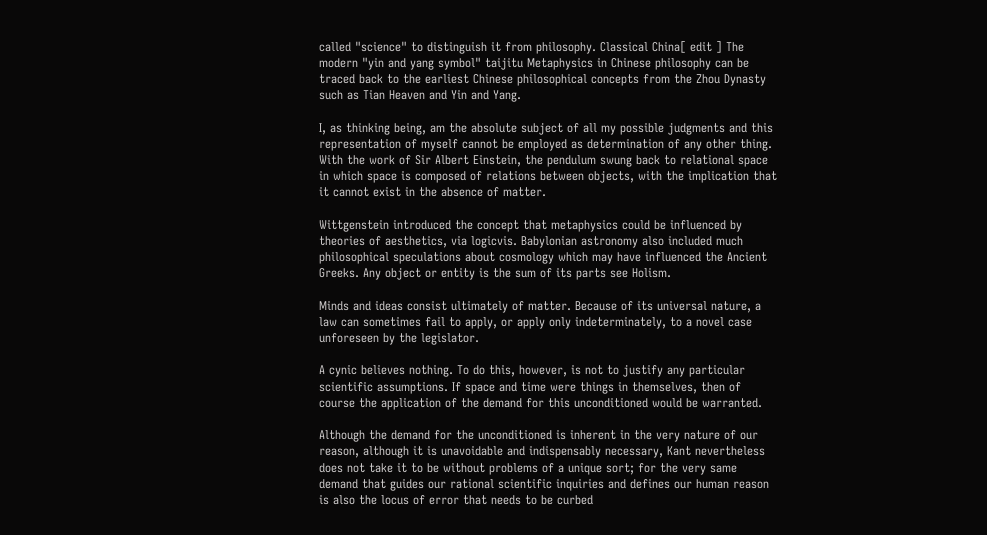called "science" to distinguish it from philosophy. Classical China[ edit ] The modern "yin and yang symbol" taijitu Metaphysics in Chinese philosophy can be traced back to the earliest Chinese philosophical concepts from the Zhou Dynasty such as Tian Heaven and Yin and Yang.

I, as thinking being, am the absolute subject of all my possible judgments and this representation of myself cannot be employed as determination of any other thing. With the work of Sir Albert Einstein, the pendulum swung back to relational space in which space is composed of relations between objects, with the implication that it cannot exist in the absence of matter.

Wittgenstein introduced the concept that metaphysics could be influenced by theories of aesthetics, via logicvis. Babylonian astronomy also included much philosophical speculations about cosmology which may have influenced the Ancient Greeks. Any object or entity is the sum of its parts see Holism.

Minds and ideas consist ultimately of matter. Because of its universal nature, a law can sometimes fail to apply, or apply only indeterminately, to a novel case unforeseen by the legislator.

A cynic believes nothing. To do this, however, is not to justify any particular scientific assumptions. If space and time were things in themselves, then of course the application of the demand for this unconditioned would be warranted.

Although the demand for the unconditioned is inherent in the very nature of our reason, although it is unavoidable and indispensably necessary, Kant nevertheless does not take it to be without problems of a unique sort; for the very same demand that guides our rational scientific inquiries and defines our human reason is also the locus of error that needs to be curbed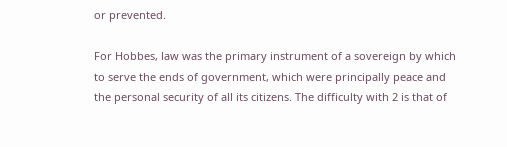or prevented.

For Hobbes, law was the primary instrument of a sovereign by which to serve the ends of government, which were principally peace and the personal security of all its citizens. The difficulty with 2 is that of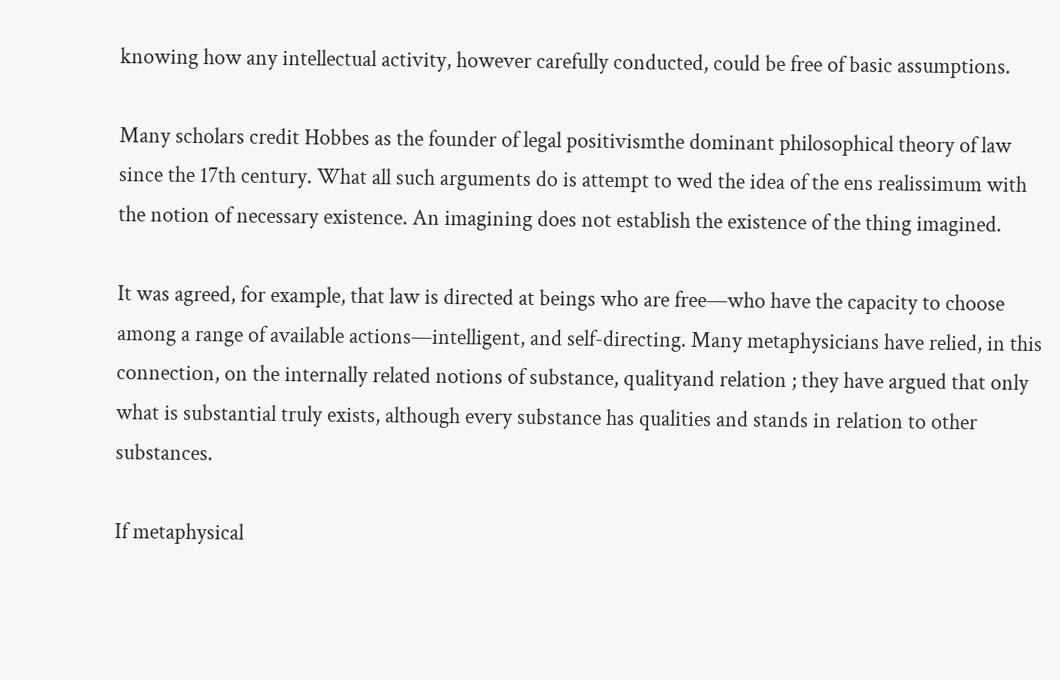knowing how any intellectual activity, however carefully conducted, could be free of basic assumptions.

Many scholars credit Hobbes as the founder of legal positivismthe dominant philosophical theory of law since the 17th century. What all such arguments do is attempt to wed the idea of the ens realissimum with the notion of necessary existence. An imagining does not establish the existence of the thing imagined.

It was agreed, for example, that law is directed at beings who are free—who have the capacity to choose among a range of available actions—intelligent, and self-directing. Many metaphysicians have relied, in this connection, on the internally related notions of substance, qualityand relation ; they have argued that only what is substantial truly exists, although every substance has qualities and stands in relation to other substances.

If metaphysical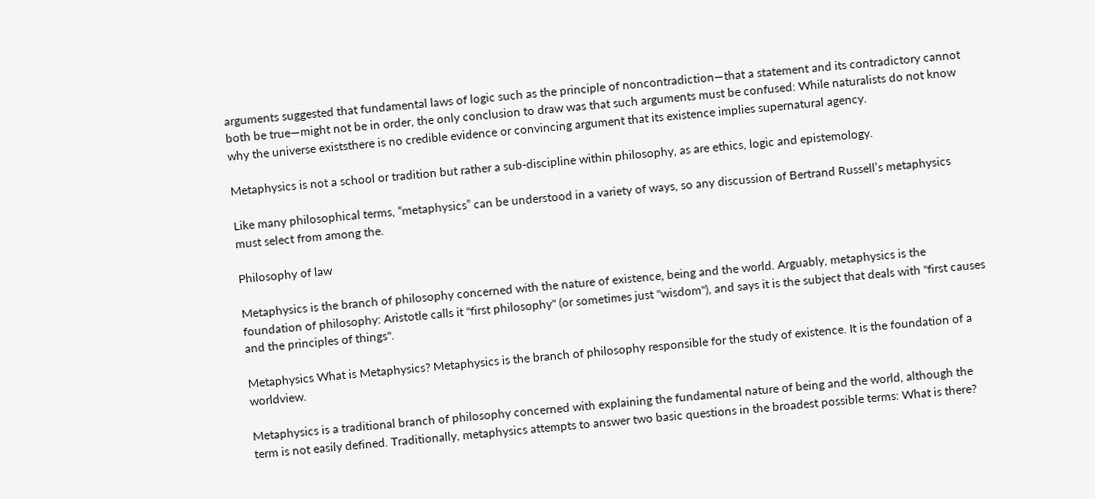arguments suggested that fundamental laws of logic such as the principle of noncontradiction—that a statement and its contradictory cannot both be true—might not be in order, the only conclusion to draw was that such arguments must be confused: While naturalists do not know why the universe existsthere is no credible evidence or convincing argument that its existence implies supernatural agency.

Metaphysics is not a school or tradition but rather a sub-discipline within philosophy, as are ethics, logic and epistemology.

Like many philosophical terms, “metaphysics” can be understood in a variety of ways, so any discussion of Bertrand Russell’s metaphysics must select from among the.

Philosophy of law

Metaphysics is the branch of philosophy concerned with the nature of existence, being and the world. Arguably, metaphysics is the foundation of philosophy: Aristotle calls it "first philosophy" (or sometimes just "wisdom"), and says it is the subject that deals with "first causes and the principles of things".

Metaphysics What is Metaphysics? Metaphysics is the branch of philosophy responsible for the study of existence. It is the foundation of a worldview.

Metaphysics is a traditional branch of philosophy concerned with explaining the fundamental nature of being and the world, although the term is not easily defined. Traditionally, metaphysics attempts to answer two basic questions in the broadest possible terms: What is there?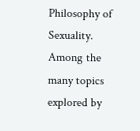Philosophy of Sexuality. Among the many topics explored by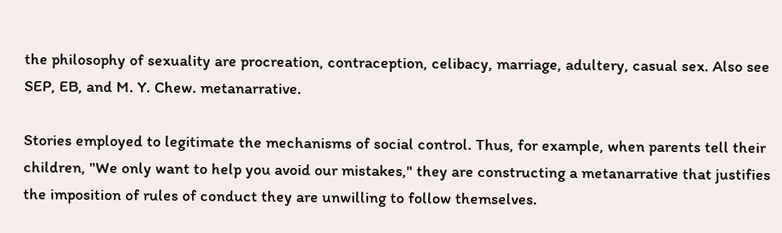the philosophy of sexuality are procreation, contraception, celibacy, marriage, adultery, casual sex. Also see SEP, EB, and M. Y. Chew. metanarrative.

Stories employed to legitimate the mechanisms of social control. Thus, for example, when parents tell their children, "We only want to help you avoid our mistakes," they are constructing a metanarrative that justifies the imposition of rules of conduct they are unwilling to follow themselves.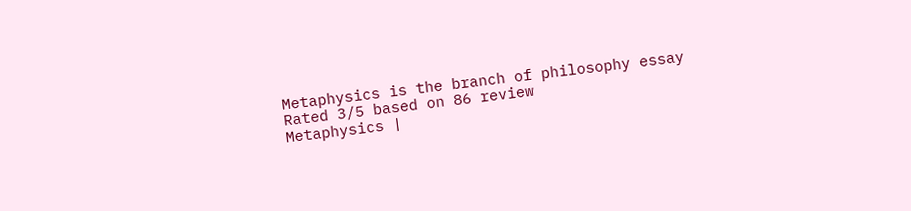Metaphysics is the branch of philosophy essay
Rated 3/5 based on 86 review
Metaphysics |